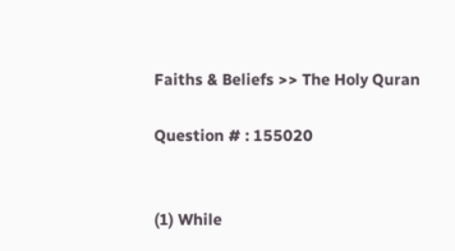Faiths & Beliefs >> The Holy Quran

Question # : 155020


(1) While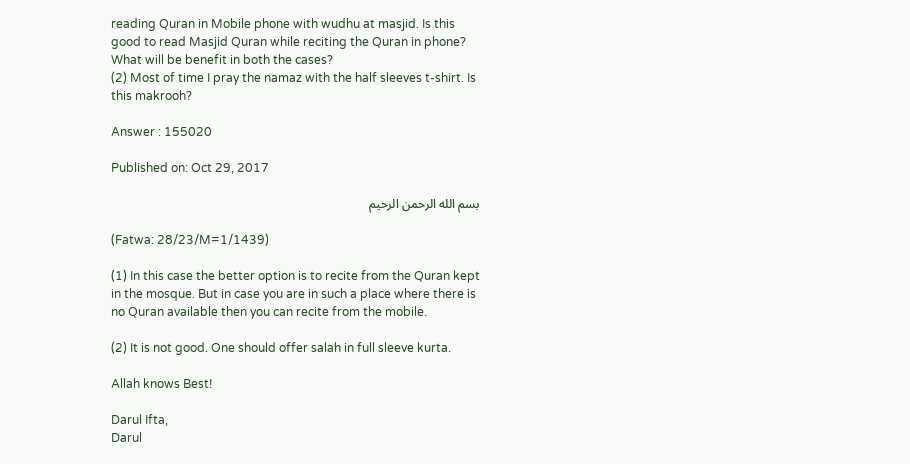reading Quran in Mobile phone with wudhu at masjid. Is this good to read Masjid Quran while reciting the Quran in phone? What will be benefit in both the cases?
(2) Most of time I pray the namaz with the half sleeves t-shirt. Is this makrooh?

Answer : 155020

Published on: Oct 29, 2017

بسم الله الرحمن الرحيم

(Fatwa: 28/23/M=1/1439)

(1) In this case the better option is to recite from the Quran kept in the mosque. But in case you are in such a place where there is no Quran available then you can recite from the mobile.

(2) It is not good. One should offer salah in full sleeve kurta.

Allah knows Best!

Darul Ifta,
Darul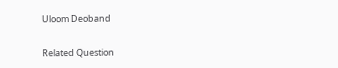Uloom Deoband

Related Question